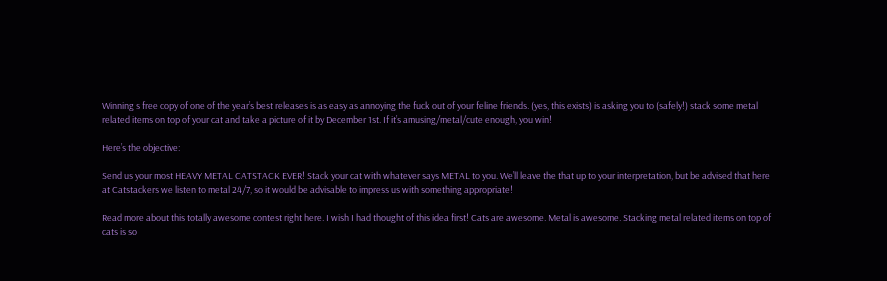Winning s free copy of one of the year’s best releases is as easy as annoying the fuck out of your feline friends. (yes, this exists) is asking you to (safely!) stack some metal related items on top of your cat and take a picture of it by December 1st. If it’s amusing/metal/cute enough, you win!

Here’s the objective:

Send us your most HEAVY METAL CATSTACK EVER! Stack your cat with whatever says METAL to you. We’ll leave the that up to your interpretation, but be advised that here at Catstackers we listen to metal 24/7, so it would be advisable to impress us with something appropriate!

Read more about this totally awesome contest right here. I wish I had thought of this idea first! Cats are awesome. Metal is awesome. Stacking metal related items on top of cats is so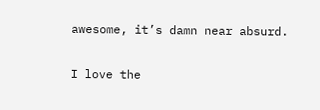awesome, it’s damn near absurd.

I love the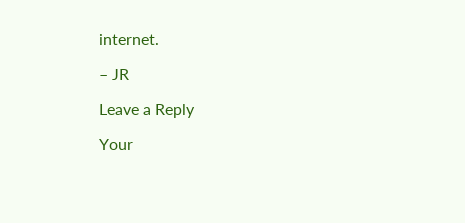internet.

– JR

Leave a Reply

Your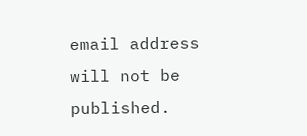email address will not be published.